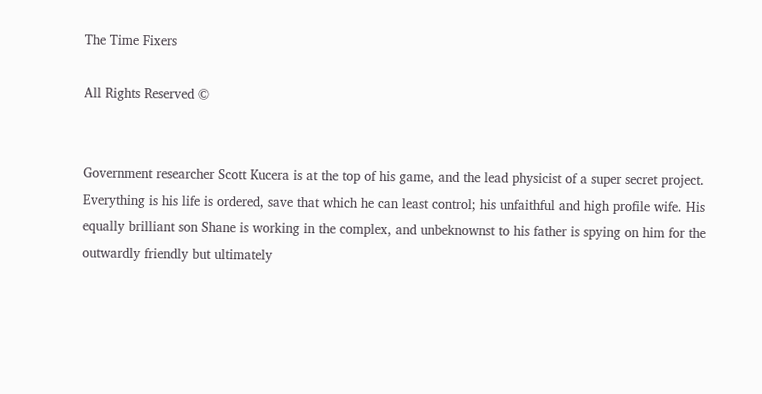The Time Fixers

All Rights Reserved ©


Government researcher Scott Kucera is at the top of his game, and the lead physicist of a super secret project. Everything is his life is ordered, save that which he can least control; his unfaithful and high profile wife. His equally brilliant son Shane is working in the complex, and unbeknownst to his father is spying on him for the outwardly friendly but ultimately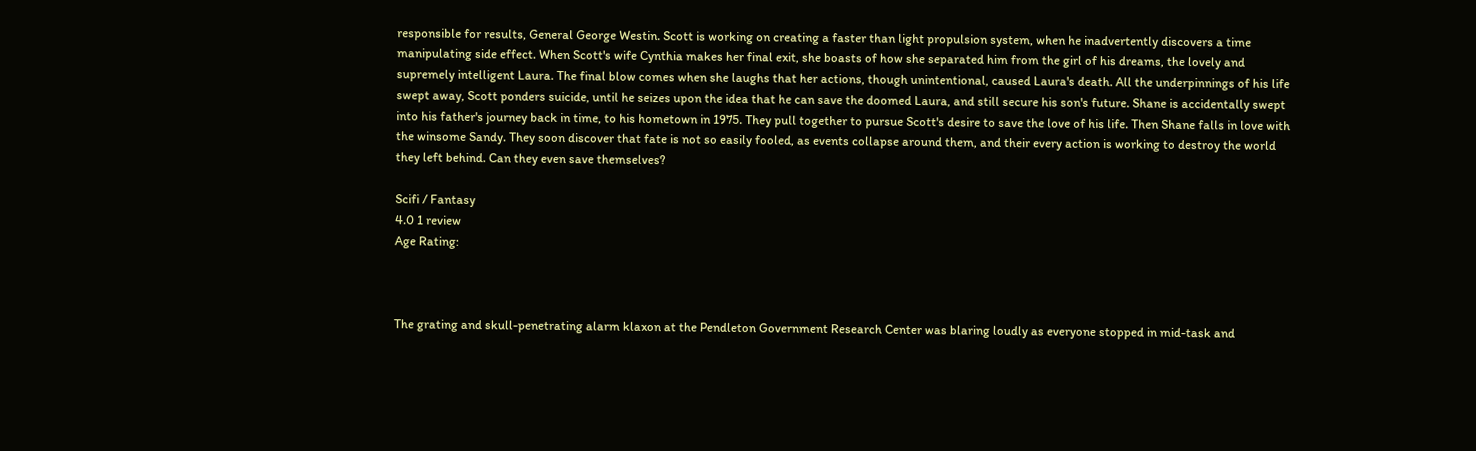responsible for results, General George Westin. Scott is working on creating a faster than light propulsion system, when he inadvertently discovers a time manipulating side effect. When Scott's wife Cynthia makes her final exit, she boasts of how she separated him from the girl of his dreams, the lovely and supremely intelligent Laura. The final blow comes when she laughs that her actions, though unintentional, caused Laura's death. All the underpinnings of his life swept away, Scott ponders suicide, until he seizes upon the idea that he can save the doomed Laura, and still secure his son's future. Shane is accidentally swept into his father's journey back in time, to his hometown in 1975. They pull together to pursue Scott's desire to save the love of his life. Then Shane falls in love with the winsome Sandy. They soon discover that fate is not so easily fooled, as events collapse around them, and their every action is working to destroy the world they left behind. Can they even save themselves?

Scifi / Fantasy
4.0 1 review
Age Rating:



The grating and skull-penetrating alarm klaxon at the Pendleton Government Research Center was blaring loudly as everyone stopped in mid-task and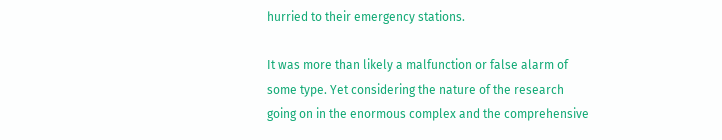hurried to their emergency stations.

It was more than likely a malfunction or false alarm of some type. Yet considering the nature of the research going on in the enormous complex and the comprehensive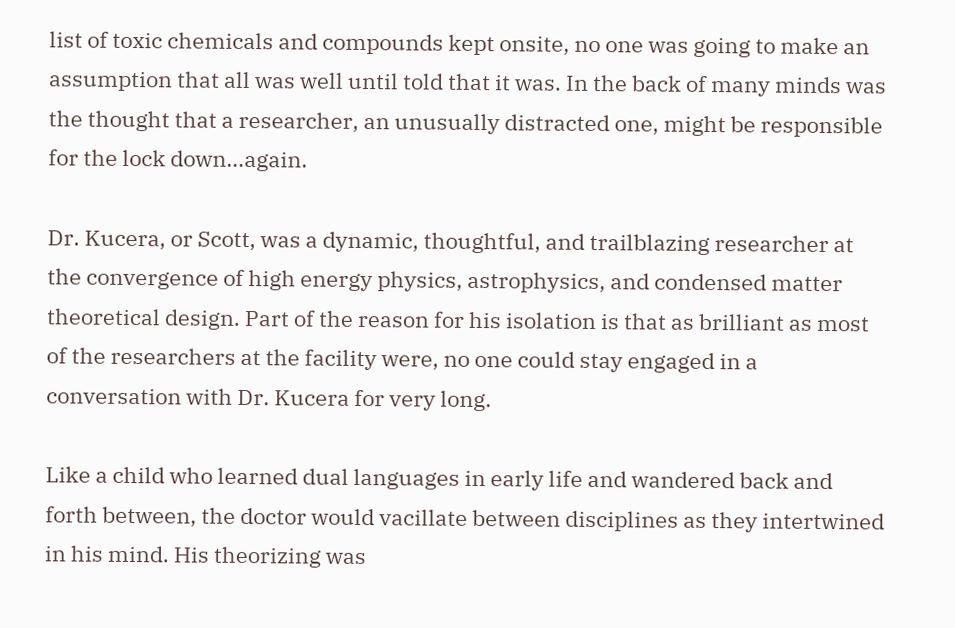list of toxic chemicals and compounds kept onsite, no one was going to make an assumption that all was well until told that it was. In the back of many minds was the thought that a researcher, an unusually distracted one, might be responsible for the lock down…again.

Dr. Kucera, or Scott, was a dynamic, thoughtful, and trailblazing researcher at the convergence of high energy physics, astrophysics, and condensed matter theoretical design. Part of the reason for his isolation is that as brilliant as most of the researchers at the facility were, no one could stay engaged in a conversation with Dr. Kucera for very long.

Like a child who learned dual languages in early life and wandered back and forth between, the doctor would vacillate between disciplines as they intertwined in his mind. His theorizing was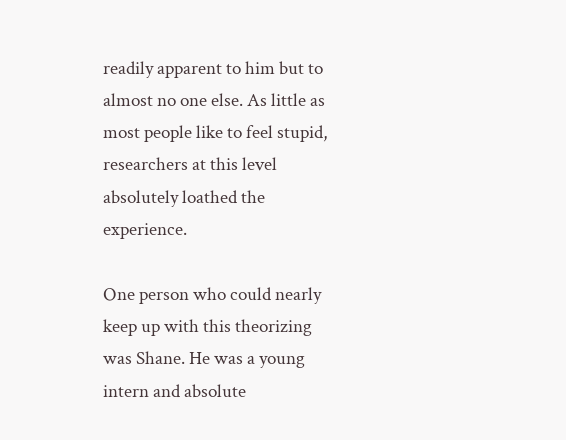readily apparent to him but to almost no one else. As little as most people like to feel stupid, researchers at this level absolutely loathed the experience.

One person who could nearly keep up with this theorizing was Shane. He was a young intern and absolute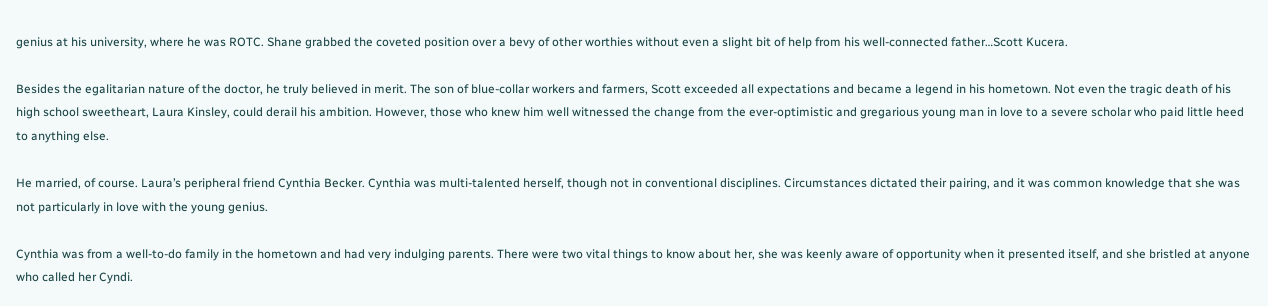genius at his university, where he was ROTC. Shane grabbed the coveted position over a bevy of other worthies without even a slight bit of help from his well-connected father…Scott Kucera.

Besides the egalitarian nature of the doctor, he truly believed in merit. The son of blue-collar workers and farmers, Scott exceeded all expectations and became a legend in his hometown. Not even the tragic death of his high school sweetheart, Laura Kinsley, could derail his ambition. However, those who knew him well witnessed the change from the ever-optimistic and gregarious young man in love to a severe scholar who paid little heed to anything else.

He married, of course. Laura’s peripheral friend Cynthia Becker. Cynthia was multi-talented herself, though not in conventional disciplines. Circumstances dictated their pairing, and it was common knowledge that she was not particularly in love with the young genius.

Cynthia was from a well-to-do family in the hometown and had very indulging parents. There were two vital things to know about her, she was keenly aware of opportunity when it presented itself, and she bristled at anyone who called her Cyndi.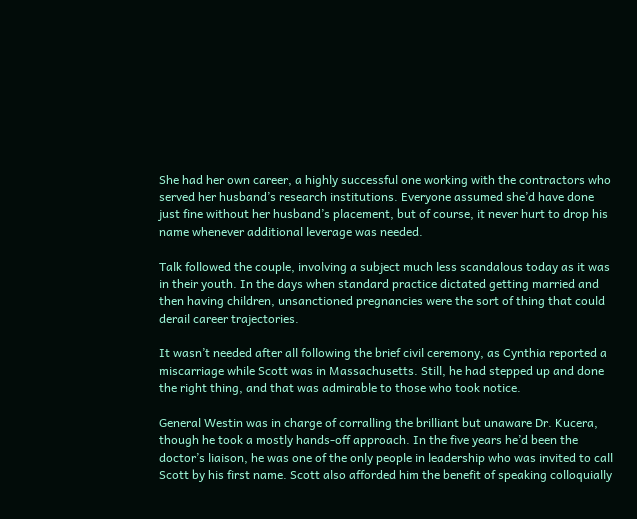She had her own career, a highly successful one working with the contractors who served her husband’s research institutions. Everyone assumed she’d have done just fine without her husband’s placement, but of course, it never hurt to drop his name whenever additional leverage was needed.

Talk followed the couple, involving a subject much less scandalous today as it was in their youth. In the days when standard practice dictated getting married and then having children, unsanctioned pregnancies were the sort of thing that could derail career trajectories.

It wasn’t needed after all following the brief civil ceremony, as Cynthia reported a miscarriage while Scott was in Massachusetts. Still, he had stepped up and done the right thing, and that was admirable to those who took notice.

General Westin was in charge of corralling the brilliant but unaware Dr. Kucera, though he took a mostly hands-off approach. In the five years he’d been the doctor’s liaison, he was one of the only people in leadership who was invited to call Scott by his first name. Scott also afforded him the benefit of speaking colloquially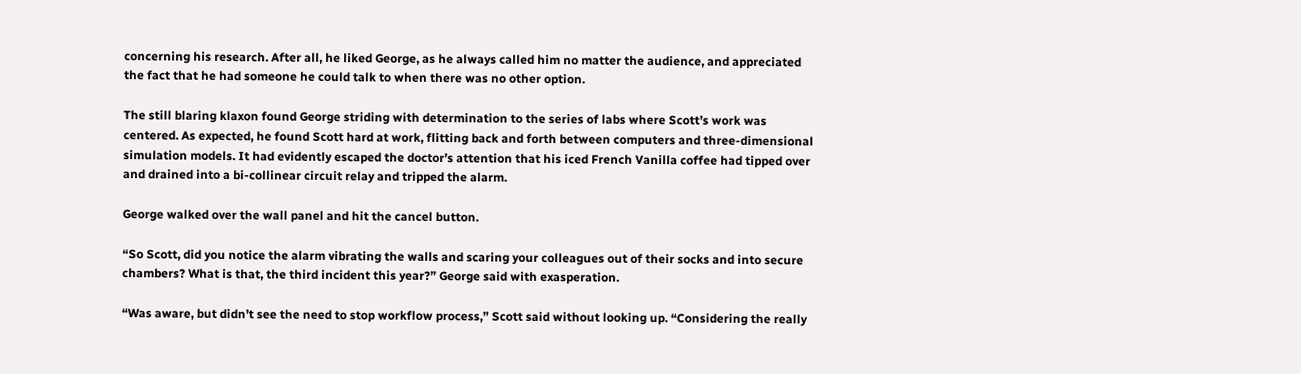concerning his research. After all, he liked George, as he always called him no matter the audience, and appreciated the fact that he had someone he could talk to when there was no other option.

The still blaring klaxon found George striding with determination to the series of labs where Scott’s work was centered. As expected, he found Scott hard at work, flitting back and forth between computers and three-dimensional simulation models. It had evidently escaped the doctor’s attention that his iced French Vanilla coffee had tipped over and drained into a bi-collinear circuit relay and tripped the alarm.

George walked over the wall panel and hit the cancel button.

“So Scott, did you notice the alarm vibrating the walls and scaring your colleagues out of their socks and into secure chambers? What is that, the third incident this year?” George said with exasperation.

“Was aware, but didn’t see the need to stop workflow process,” Scott said without looking up. “Considering the really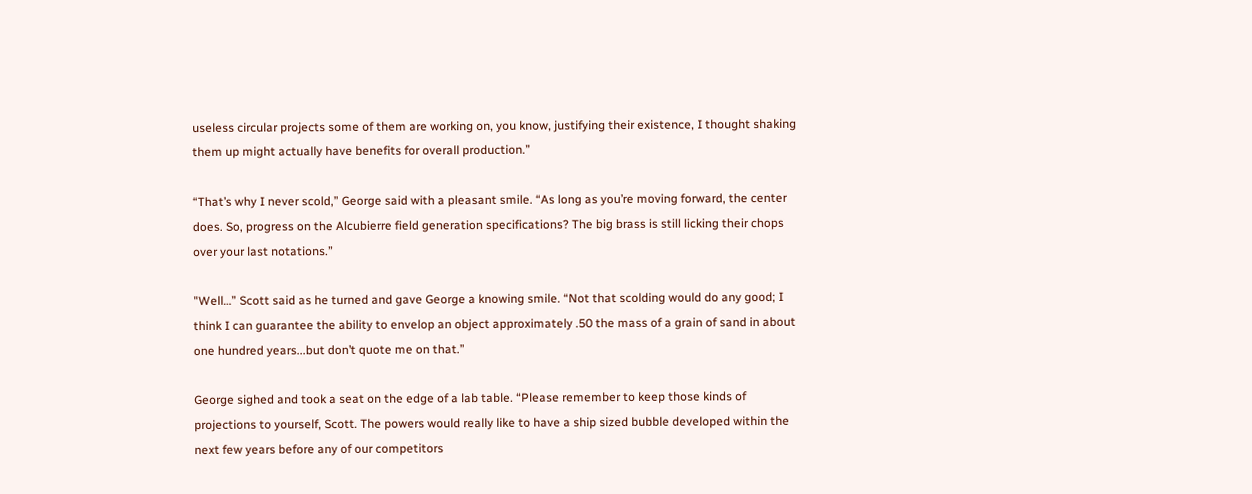useless circular projects some of them are working on, you know, justifying their existence, I thought shaking them up might actually have benefits for overall production.”

“That’s why I never scold,” George said with a pleasant smile. “As long as you’re moving forward, the center does. So, progress on the Alcubierre field generation specifications? The big brass is still licking their chops over your last notations.”

"Well…” Scott said as he turned and gave George a knowing smile. “Not that scolding would do any good; I think I can guarantee the ability to envelop an object approximately .50 the mass of a grain of sand in about one hundred years...but don’t quote me on that.”

George sighed and took a seat on the edge of a lab table. “Please remember to keep those kinds of projections to yourself, Scott. The powers would really like to have a ship sized bubble developed within the next few years before any of our competitors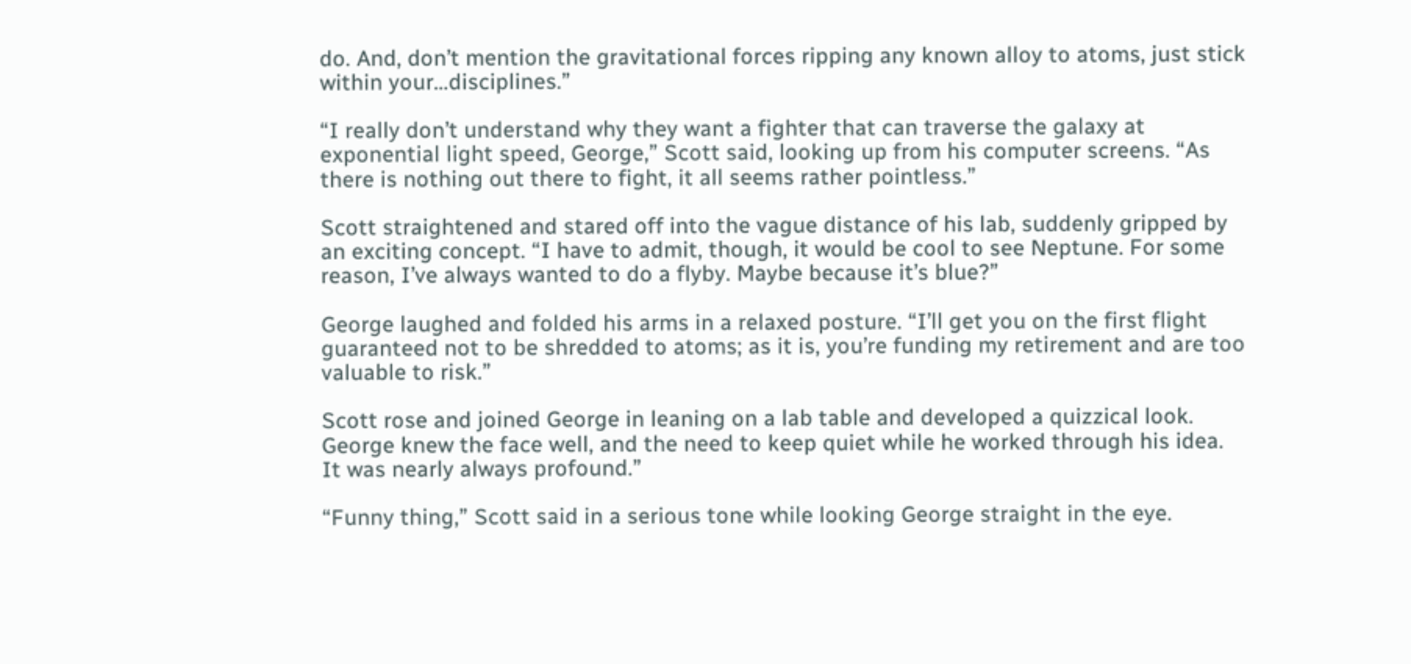do. And, don’t mention the gravitational forces ripping any known alloy to atoms, just stick within your…disciplines.”

“I really don’t understand why they want a fighter that can traverse the galaxy at exponential light speed, George,” Scott said, looking up from his computer screens. “As there is nothing out there to fight, it all seems rather pointless.”

Scott straightened and stared off into the vague distance of his lab, suddenly gripped by an exciting concept. “I have to admit, though, it would be cool to see Neptune. For some reason, I’ve always wanted to do a flyby. Maybe because it’s blue?”

George laughed and folded his arms in a relaxed posture. “I’ll get you on the first flight guaranteed not to be shredded to atoms; as it is, you’re funding my retirement and are too valuable to risk.”

Scott rose and joined George in leaning on a lab table and developed a quizzical look. George knew the face well, and the need to keep quiet while he worked through his idea. It was nearly always profound.”

“Funny thing,” Scott said in a serious tone while looking George straight in the eye.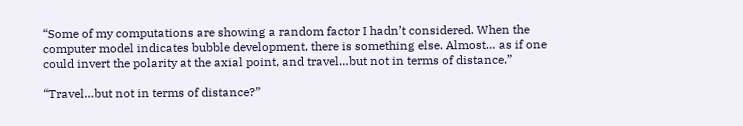“Some of my computations are showing a random factor I hadn’t considered. When the computer model indicates bubble development, there is something else. Almost… as if one could invert the polarity at the axial point, and travel…but not in terms of distance.”

“Travel…but not in terms of distance?”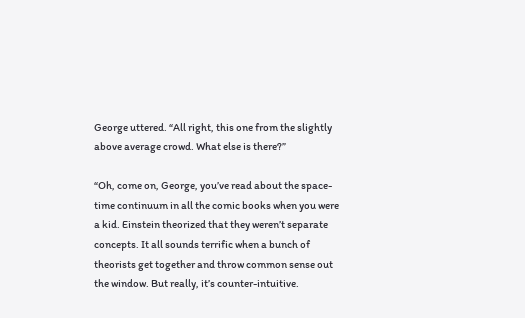George uttered. “All right, this one from the slightly above average crowd. What else is there?”

“Oh, come on, George, you’ve read about the space-time continuum in all the comic books when you were a kid. Einstein theorized that they weren’t separate concepts. It all sounds terrific when a bunch of theorists get together and throw common sense out the window. But really, it’s counter-intuitive.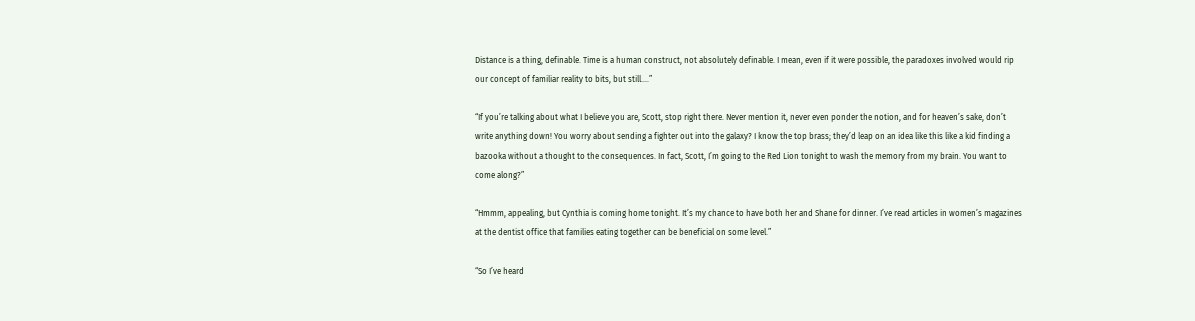Distance is a thing, definable. Time is a human construct, not absolutely definable. I mean, even if it were possible, the paradoxes involved would rip our concept of familiar reality to bits, but still….”

“If you’re talking about what I believe you are, Scott, stop right there. Never mention it, never even ponder the notion, and for heaven’s sake, don’t write anything down! You worry about sending a fighter out into the galaxy? I know the top brass; they’d leap on an idea like this like a kid finding a bazooka without a thought to the consequences. In fact, Scott, I’m going to the Red Lion tonight to wash the memory from my brain. You want to come along?”

“Hmmm, appealing, but Cynthia is coming home tonight. It’s my chance to have both her and Shane for dinner. I’ve read articles in women’s magazines at the dentist office that families eating together can be beneficial on some level.”

“So I’ve heard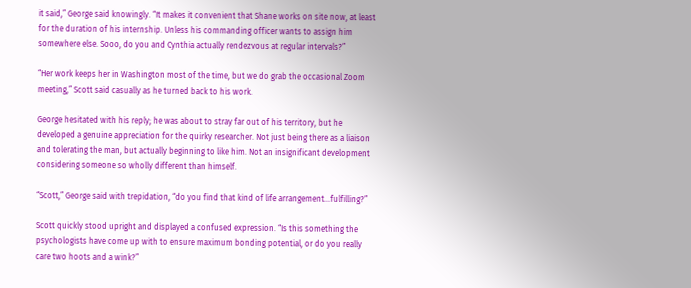it said,” George said knowingly. “It makes it convenient that Shane works on site now, at least for the duration of his internship. Unless his commanding officer wants to assign him somewhere else. Sooo, do you and Cynthia actually rendezvous at regular intervals?”

“Her work keeps her in Washington most of the time, but we do grab the occasional Zoom meeting,” Scott said casually as he turned back to his work.

George hesitated with his reply; he was about to stray far out of his territory, but he developed a genuine appreciation for the quirky researcher. Not just being there as a liaison and tolerating the man, but actually beginning to like him. Not an insignificant development considering someone so wholly different than himself.

“Scott,” George said with trepidation, “do you find that kind of life arrangement…fulfilling?”

Scott quickly stood upright and displayed a confused expression. “Is this something the psychologists have come up with to ensure maximum bonding potential, or do you really care two hoots and a wink?”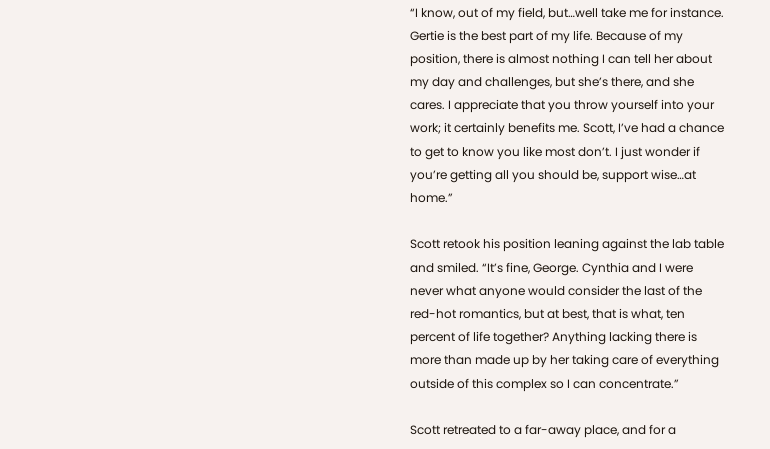“I know, out of my field, but…well take me for instance. Gertie is the best part of my life. Because of my position, there is almost nothing I can tell her about my day and challenges, but she’s there, and she cares. I appreciate that you throw yourself into your work; it certainly benefits me. Scott, I’ve had a chance to get to know you like most don’t. I just wonder if you’re getting all you should be, support wise…at home.”

Scott retook his position leaning against the lab table and smiled. “It’s fine, George. Cynthia and I were never what anyone would consider the last of the red-hot romantics, but at best, that is what, ten percent of life together? Anything lacking there is more than made up by her taking care of everything outside of this complex so I can concentrate.”

Scott retreated to a far-away place, and for a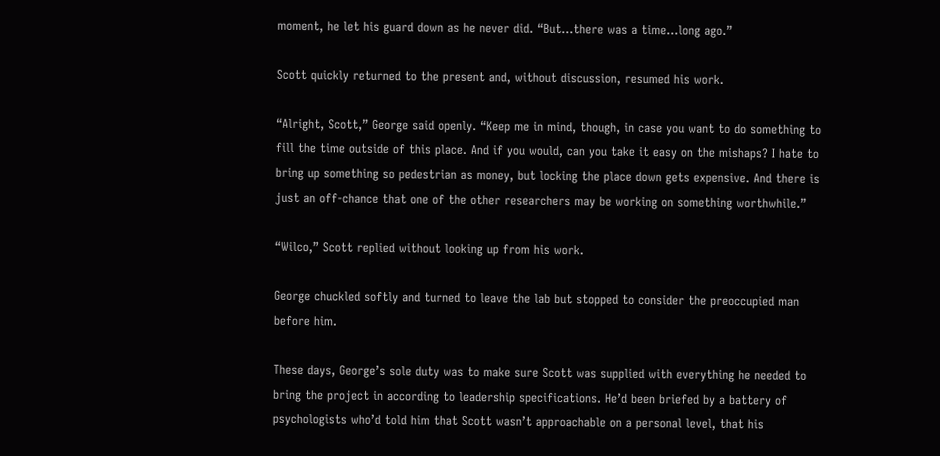moment, he let his guard down as he never did. “But…there was a time…long ago.”

Scott quickly returned to the present and, without discussion, resumed his work.

“Alright, Scott,” George said openly. “Keep me in mind, though, in case you want to do something to fill the time outside of this place. And if you would, can you take it easy on the mishaps? I hate to bring up something so pedestrian as money, but locking the place down gets expensive. And there is just an off-chance that one of the other researchers may be working on something worthwhile.”

“Wilco,” Scott replied without looking up from his work.

George chuckled softly and turned to leave the lab but stopped to consider the preoccupied man before him.

These days, George’s sole duty was to make sure Scott was supplied with everything he needed to bring the project in according to leadership specifications. He’d been briefed by a battery of psychologists who’d told him that Scott wasn’t approachable on a personal level, that his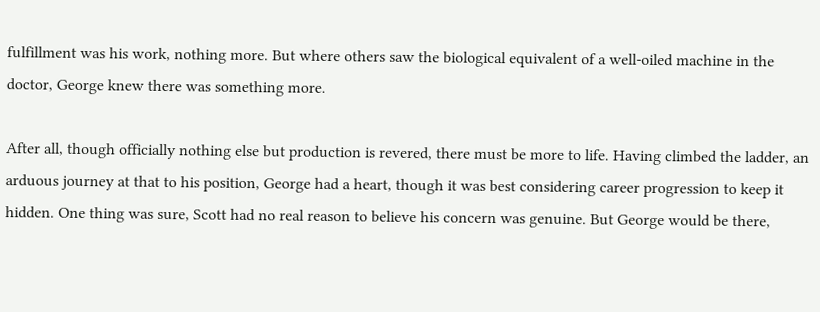fulfillment was his work, nothing more. But where others saw the biological equivalent of a well-oiled machine in the doctor, George knew there was something more.

After all, though officially nothing else but production is revered, there must be more to life. Having climbed the ladder, an arduous journey at that to his position, George had a heart, though it was best considering career progression to keep it hidden. One thing was sure, Scott had no real reason to believe his concern was genuine. But George would be there,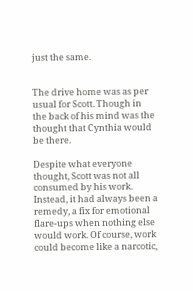just the same.


The drive home was as per usual for Scott. Though in the back of his mind was the thought that Cynthia would be there.

Despite what everyone thought, Scott was not all consumed by his work. Instead, it had always been a remedy, a fix for emotional flare-ups when nothing else would work. Of course, work could become like a narcotic,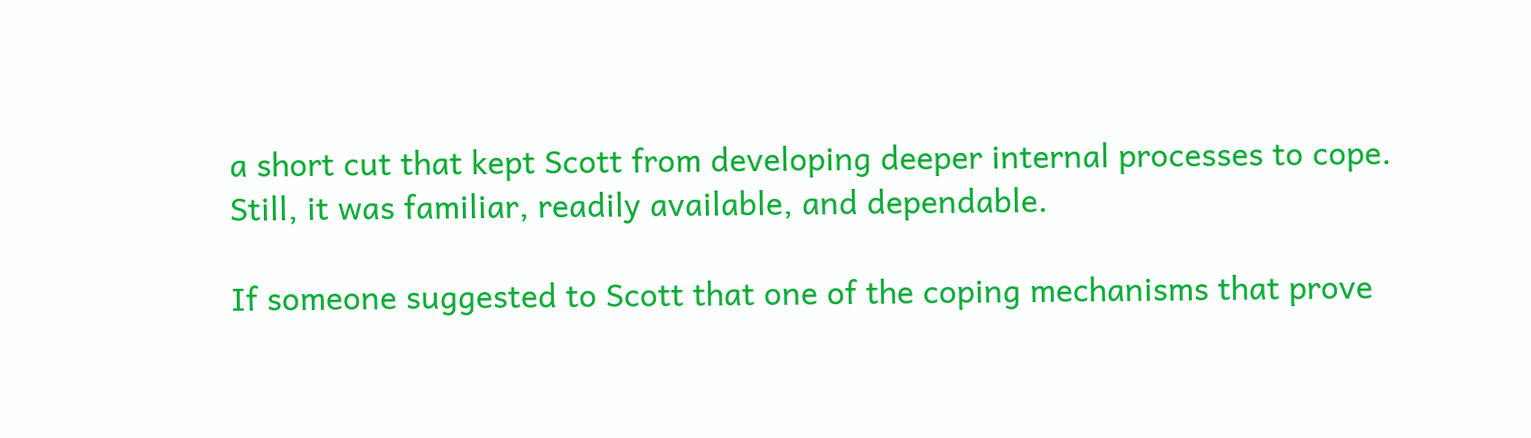a short cut that kept Scott from developing deeper internal processes to cope. Still, it was familiar, readily available, and dependable.

If someone suggested to Scott that one of the coping mechanisms that prove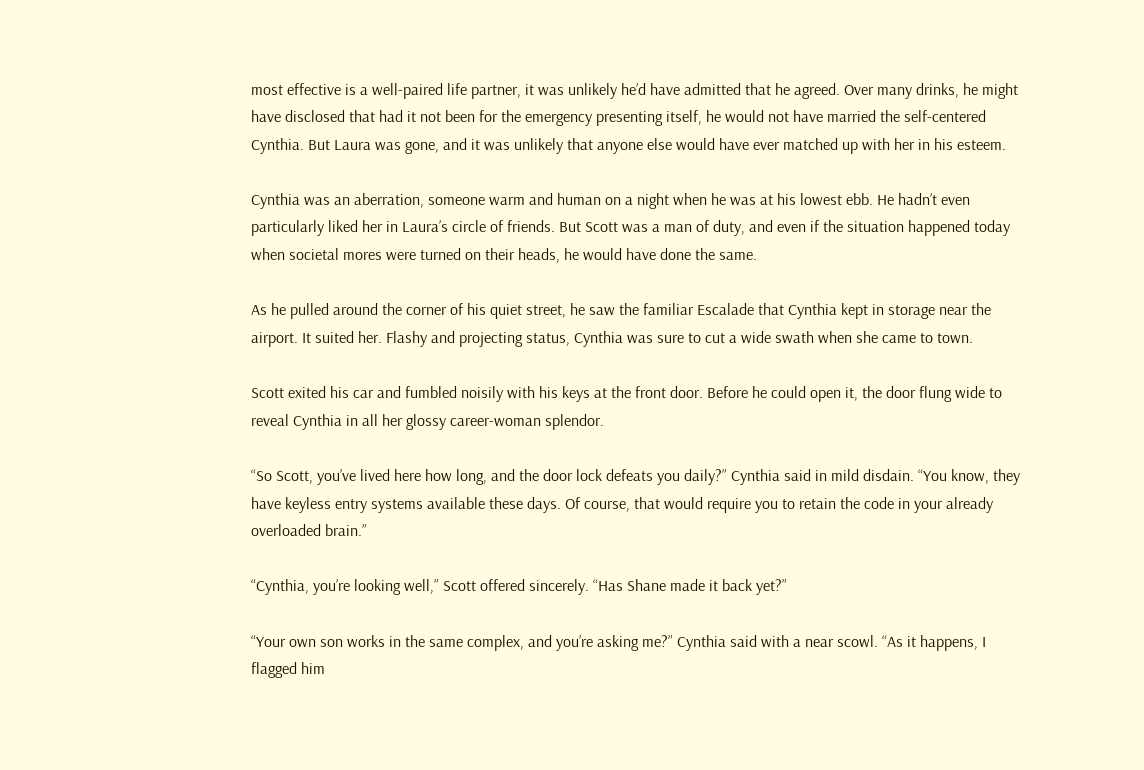most effective is a well-paired life partner, it was unlikely he’d have admitted that he agreed. Over many drinks, he might have disclosed that had it not been for the emergency presenting itself, he would not have married the self-centered Cynthia. But Laura was gone, and it was unlikely that anyone else would have ever matched up with her in his esteem.

Cynthia was an aberration, someone warm and human on a night when he was at his lowest ebb. He hadn’t even particularly liked her in Laura’s circle of friends. But Scott was a man of duty, and even if the situation happened today when societal mores were turned on their heads, he would have done the same.

As he pulled around the corner of his quiet street, he saw the familiar Escalade that Cynthia kept in storage near the airport. It suited her. Flashy and projecting status, Cynthia was sure to cut a wide swath when she came to town.

Scott exited his car and fumbled noisily with his keys at the front door. Before he could open it, the door flung wide to reveal Cynthia in all her glossy career-woman splendor.

“So Scott, you’ve lived here how long, and the door lock defeats you daily?” Cynthia said in mild disdain. “You know, they have keyless entry systems available these days. Of course, that would require you to retain the code in your already overloaded brain.”

“Cynthia, you’re looking well,” Scott offered sincerely. “Has Shane made it back yet?”

“Your own son works in the same complex, and you’re asking me?” Cynthia said with a near scowl. “As it happens, I flagged him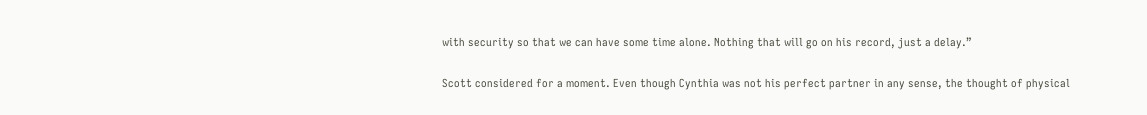with security so that we can have some time alone. Nothing that will go on his record, just a delay.”

Scott considered for a moment. Even though Cynthia was not his perfect partner in any sense, the thought of physical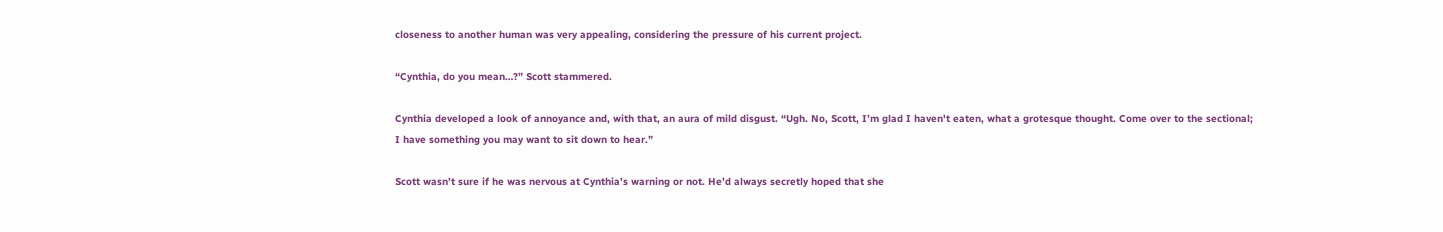closeness to another human was very appealing, considering the pressure of his current project.

“Cynthia, do you mean…?” Scott stammered.

Cynthia developed a look of annoyance and, with that, an aura of mild disgust. “Ugh. No, Scott, I’m glad I haven't eaten, what a grotesque thought. Come over to the sectional; I have something you may want to sit down to hear.”

Scott wasn’t sure if he was nervous at Cynthia’s warning or not. He’d always secretly hoped that she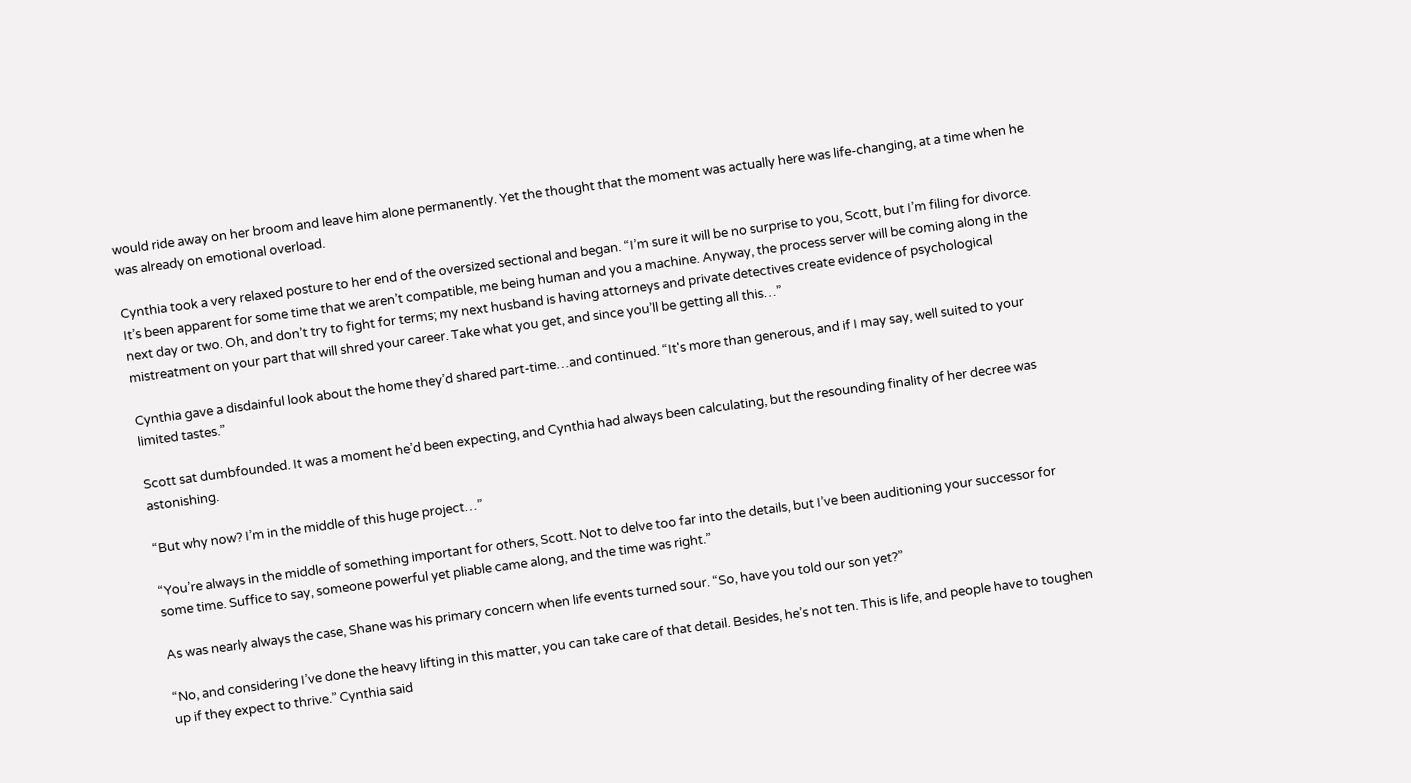would ride away on her broom and leave him alone permanently. Yet the thought that the moment was actually here was life-changing, at a time when he was already on emotional overload.

Cynthia took a very relaxed posture to her end of the oversized sectional and began. “I’m sure it will be no surprise to you, Scott, but I’m filing for divorce. It’s been apparent for some time that we aren’t compatible, me being human and you a machine. Anyway, the process server will be coming along in the next day or two. Oh, and don’t try to fight for terms; my next husband is having attorneys and private detectives create evidence of psychological mistreatment on your part that will shred your career. Take what you get, and since you’ll be getting all this…”

Cynthia gave a disdainful look about the home they’d shared part-time…and continued. “It's more than generous, and if I may say, well suited to your limited tastes.”

Scott sat dumbfounded. It was a moment he’d been expecting, and Cynthia had always been calculating, but the resounding finality of her decree was astonishing.

“But why now? I’m in the middle of this huge project…”

“You’re always in the middle of something important for others, Scott. Not to delve too far into the details, but I’ve been auditioning your successor for some time. Suffice to say, someone powerful yet pliable came along, and the time was right.”

As was nearly always the case, Shane was his primary concern when life events turned sour. “So, have you told our son yet?”

“No, and considering I’ve done the heavy lifting in this matter, you can take care of that detail. Besides, he’s not ten. This is life, and people have to toughen up if they expect to thrive.” Cynthia said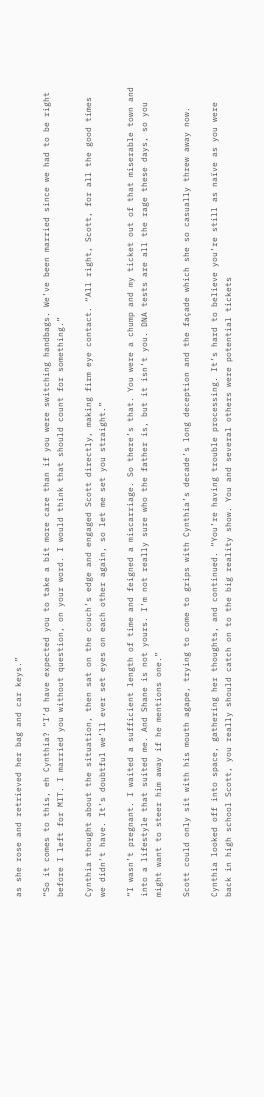as she rose and retrieved her bag and car keys.”

“So it comes to this, eh Cynthia? “I’d have expected you to take a bit more care than if you were switching handbags. We’ve been married since we had to be right before I left for MIT. I married you without question, on your word. I would think that should count for something.”

Cynthia thought about the situation, then sat on the couch’s edge and engaged Scott directly, making firm eye contact. “All right, Scott, for all the good times we didn’t have. It’s doubtful we’ll ever set eyes on each other again, so let me set you straight.”

“I wasn’t pregnant. I waited a sufficient length of time and feigned a miscarriage. So there’s that. You were a chump and my ticket out of that miserable town and into a lifestyle that suited me. And Shane is not yours. I’m not really sure who the father is, but it isn’t you. DNA tests are all the rage these days, so you might want to steer him away if he mentions one.”

Scott could only sit with his mouth agape, trying to come to grips with Cynthia’s decade’s long deception and the façade which she so casually threw away now.

Cynthia looked off into space, gathering her thoughts, and continued. “You’re having trouble processing. It’s hard to believe you’re still as naïve as you were back in high school Scott, you really should catch on to the big reality show. You and several others were potential tickets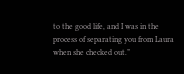to the good life, and I was in the process of separating you from Laura when she checked out.”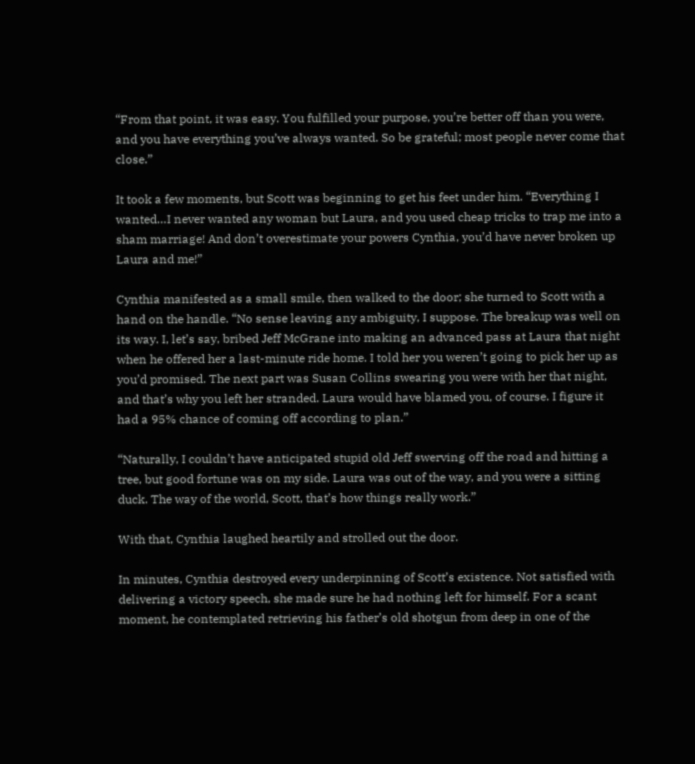“From that point, it was easy. You fulfilled your purpose, you’re better off than you were, and you have everything you’ve always wanted. So be grateful; most people never come that close.”

It took a few moments, but Scott was beginning to get his feet under him. “Everything I wanted…I never wanted any woman but Laura, and you used cheap tricks to trap me into a sham marriage! And don’t overestimate your powers Cynthia, you’d have never broken up Laura and me!”

Cynthia manifested as a small smile, then walked to the door; she turned to Scott with a hand on the handle. “No sense leaving any ambiguity, I suppose. The breakup was well on its way. I, let’s say, bribed Jeff McGrane into making an advanced pass at Laura that night when he offered her a last-minute ride home. I told her you weren’t going to pick her up as you’d promised. The next part was Susan Collins swearing you were with her that night, and that’s why you left her stranded. Laura would have blamed you, of course. I figure it had a 95% chance of coming off according to plan.”

“Naturally, I couldn’t have anticipated stupid old Jeff swerving off the road and hitting a tree, but good fortune was on my side. Laura was out of the way, and you were a sitting duck. The way of the world, Scott, that’s how things really work.”

With that, Cynthia laughed heartily and strolled out the door.

In minutes, Cynthia destroyed every underpinning of Scott’s existence. Not satisfied with delivering a victory speech, she made sure he had nothing left for himself. For a scant moment, he contemplated retrieving his father’s old shotgun from deep in one of the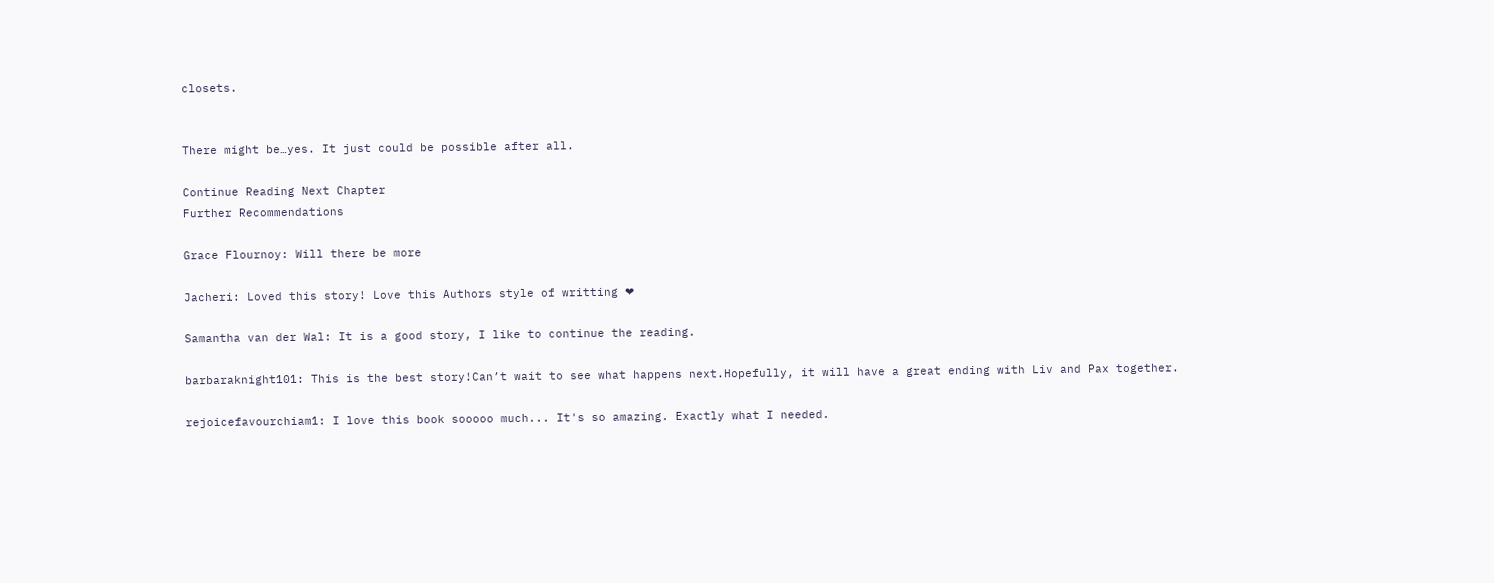closets.


There might be…yes. It just could be possible after all.

Continue Reading Next Chapter
Further Recommendations

Grace Flournoy: Will there be more

Jacheri: Loved this story! Love this Authors style of writting ❤

Samantha van der Wal: It is a good story, I like to continue the reading.

barbaraknight101: This is the best story!Can’t wait to see what happens next.Hopefully, it will have a great ending with Liv and Pax together.

rejoicefavourchiam1: I love this book sooooo much... It's so amazing. Exactly what I needed.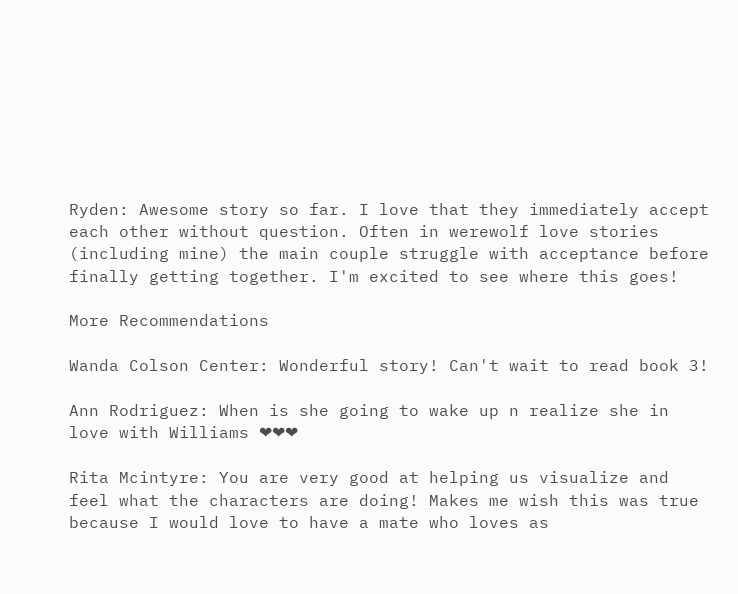Ryden: Awesome story so far. I love that they immediately accept each other without question. Often in werewolf love stories (including mine) the main couple struggle with acceptance before finally getting together. I'm excited to see where this goes!

More Recommendations

Wanda Colson Center: Wonderful story! Can't wait to read book 3!

Ann Rodriguez: When is she going to wake up n realize she in love with Williams ❤❤❤

Rita Mcintyre: You are very good at helping us visualize and feel what the characters are doing! Makes me wish this was true because I would love to have a mate who loves as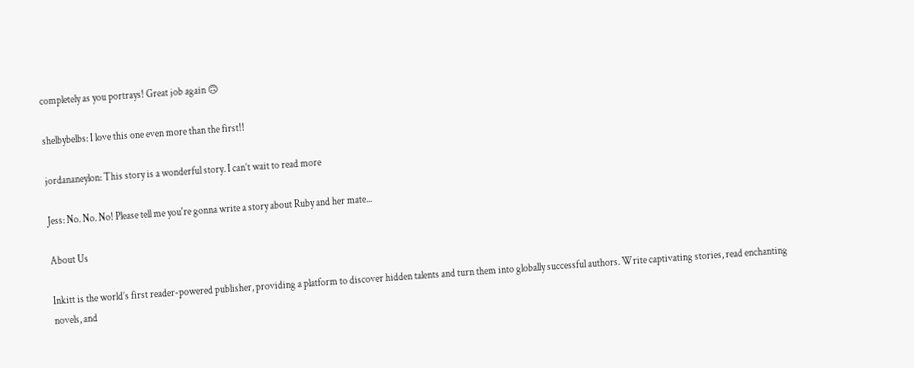completely as you portrays! Great job again 🙃

shelbybelbs: I love this one even more than the first!!

jordananeylon: This story is a wonderful story. I can’t wait to read more

Jess: No. No. No! Please tell me you're gonna write a story about Ruby and her mate...

About Us

Inkitt is the world’s first reader-powered publisher, providing a platform to discover hidden talents and turn them into globally successful authors. Write captivating stories, read enchanting novels, and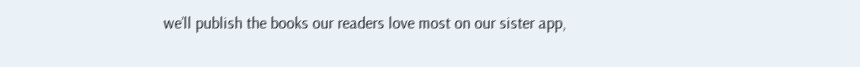we’ll publish the books our readers love most on our sister app,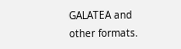GALATEA and other formats.